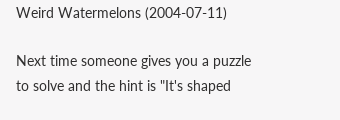Weird Watermelons (2004-07-11)

Next time someone gives you a puzzle to solve and the hint is "It's shaped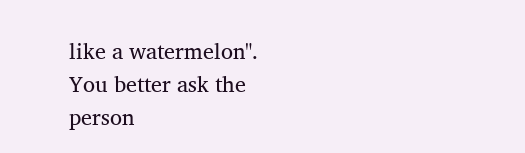like a watermelon".  You better ask the person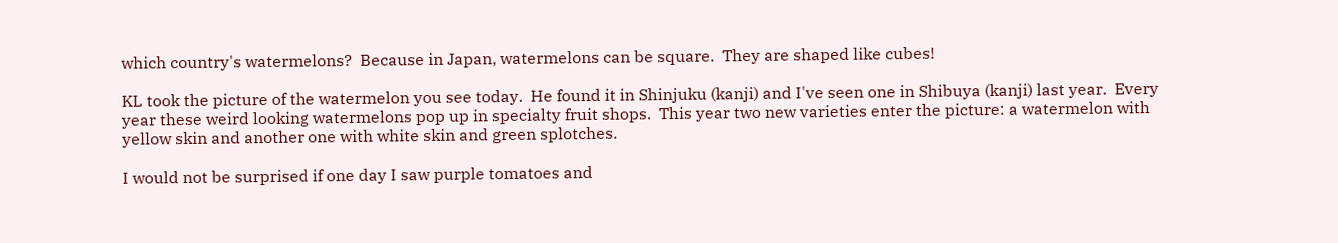which country's watermelons?  Because in Japan, watermelons can be square.  They are shaped like cubes!

KL took the picture of the watermelon you see today.  He found it in Shinjuku (kanji) and I've seen one in Shibuya (kanji) last year.  Every year these weird looking watermelons pop up in specialty fruit shops.  This year two new varieties enter the picture: a watermelon with yellow skin and another one with white skin and green splotches.

I would not be surprised if one day I saw purple tomatoes and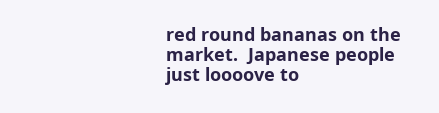red round bananas on the market.  Japanese people just loooove to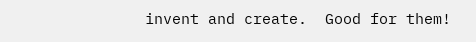invent and create.  Good for them!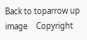Back to toparrow up image    Copyright